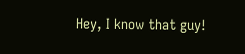Hey, I know that guy!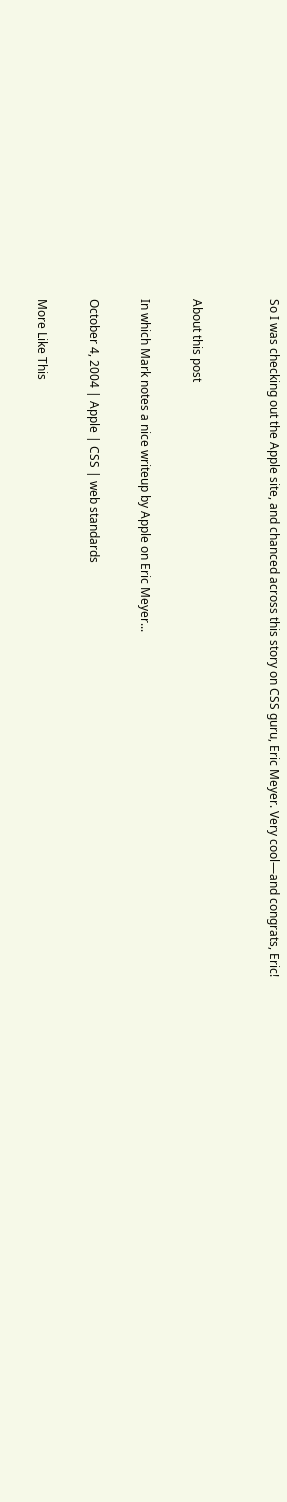So I was checking out the Apple site, and chanced across this story on CSS guru, Eric Meyer. Very cool—and congrats, Eric!


About this post

In which Mark notes a nice writeup by Apple on Eric Meyer...

October 4, 2004 | Apple | CSS | web standards

More Like This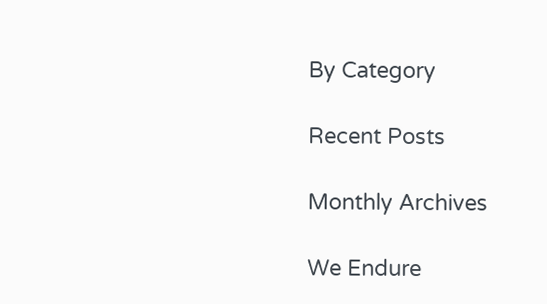By Category

Recent Posts

Monthly Archives

We Endure